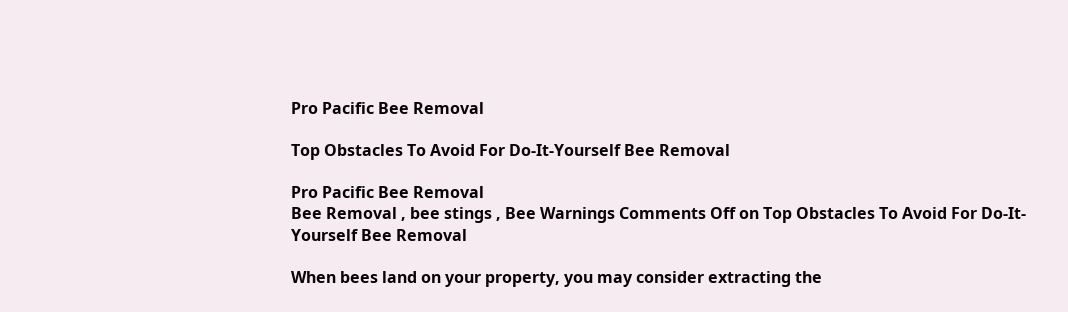Pro Pacific Bee Removal

Top Obstacles To Avoid For Do-It-Yourself Bee Removal

Pro Pacific Bee Removal
Bee Removal , bee stings , Bee Warnings Comments Off on Top Obstacles To Avoid For Do-It-Yourself Bee Removal

When bees land on your property, you may consider extracting the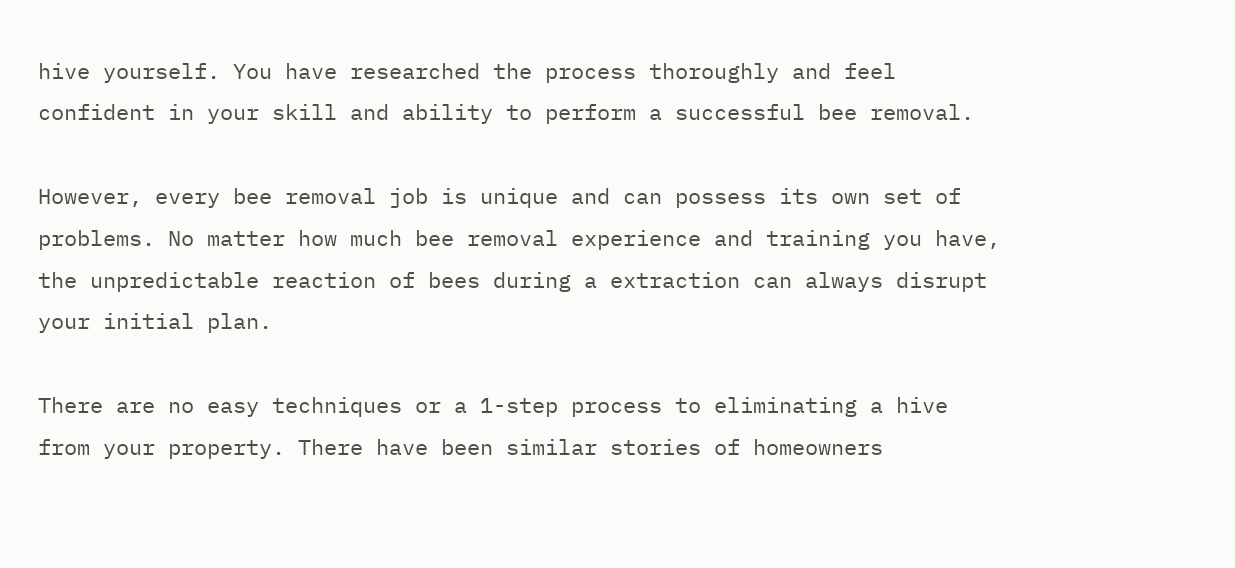hive yourself. You have researched the process thoroughly and feel confident in your skill and ability to perform a successful bee removal.

However, every bee removal job is unique and can possess its own set of problems. No matter how much bee removal experience and training you have, the unpredictable reaction of bees during a extraction can always disrupt your initial plan.

There are no easy techniques or a 1-step process to eliminating a hive from your property. There have been similar stories of homeowners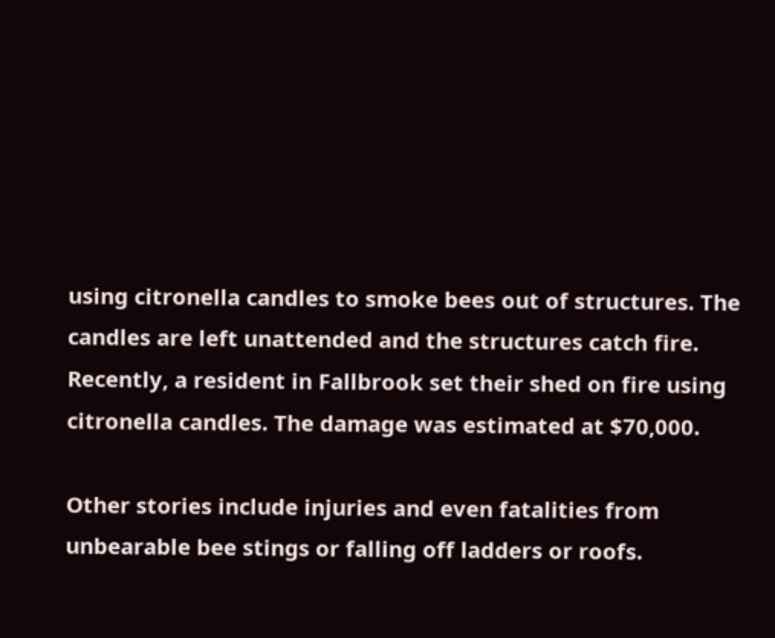using citronella candles to smoke bees out of structures. The candles are left unattended and the structures catch fire. Recently, a resident in Fallbrook set their shed on fire using citronella candles. The damage was estimated at $70,000.

Other stories include injuries and even fatalities from unbearable bee stings or falling off ladders or roofs.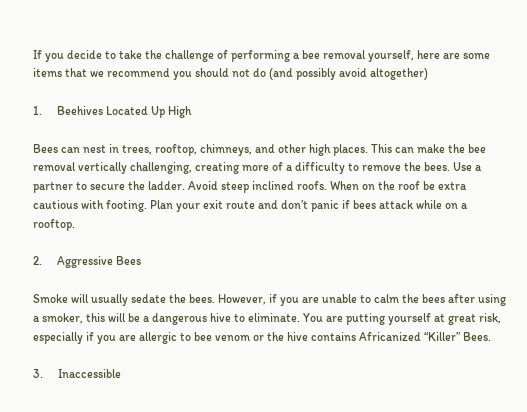If you decide to take the challenge of performing a bee removal yourself, here are some items that we recommend you should not do (and possibly avoid altogether)

1.     Beehives Located Up High

Bees can nest in trees, rooftop, chimneys, and other high places. This can make the bee removal vertically challenging, creating more of a difficulty to remove the bees. Use a partner to secure the ladder. Avoid steep inclined roofs. When on the roof be extra cautious with footing. Plan your exit route and don’t panic if bees attack while on a rooftop.

2.     Aggressive Bees

Smoke will usually sedate the bees. However, if you are unable to calm the bees after using a smoker, this will be a dangerous hive to eliminate. You are putting yourself at great risk, especially if you are allergic to bee venom or the hive contains Africanized “Killer” Bees.

3.     Inaccessible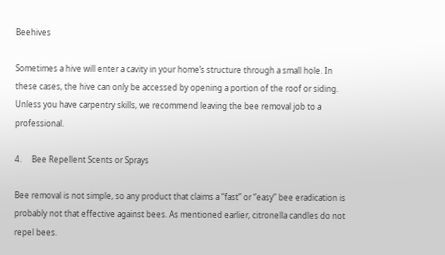Beehives

Sometimes a hive will enter a cavity in your home’s structure through a small hole. In these cases, the hive can only be accessed by opening a portion of the roof or siding. Unless you have carpentry skills, we recommend leaving the bee removal job to a professional.

4.     Bee Repellent Scents or Sprays

Bee removal is not simple, so any product that claims a “fast” or “easy” bee eradication is probably not that effective against bees. As mentioned earlier, citronella candles do not repel bees.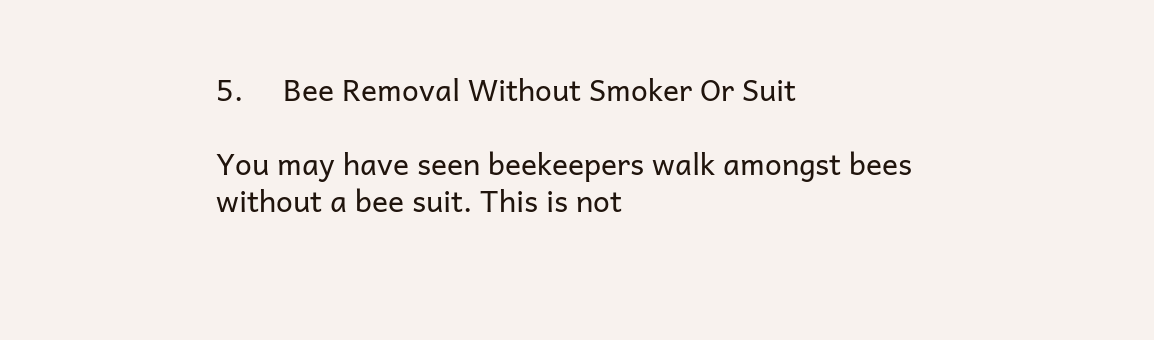5.     Bee Removal Without Smoker Or Suit

You may have seen beekeepers walk amongst bees without a bee suit. This is not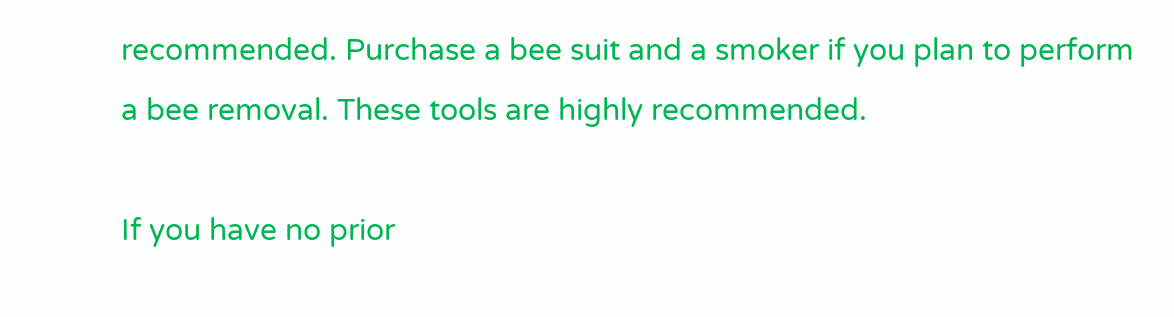recommended. Purchase a bee suit and a smoker if you plan to perform a bee removal. These tools are highly recommended.

If you have no prior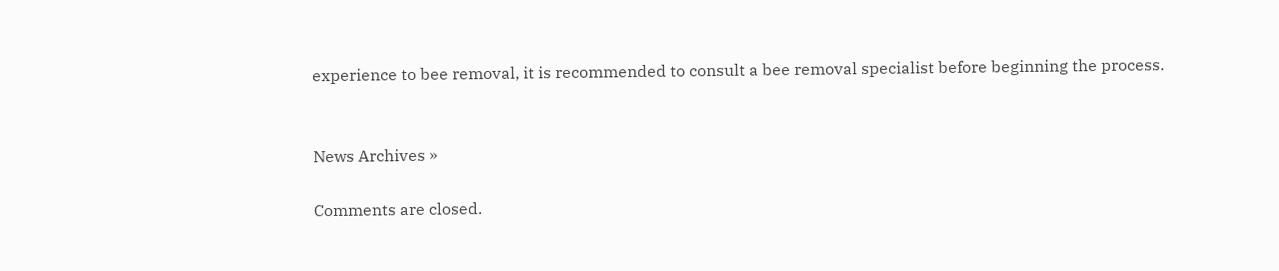experience to bee removal, it is recommended to consult a bee removal specialist before beginning the process.


News Archives »

Comments are closed.